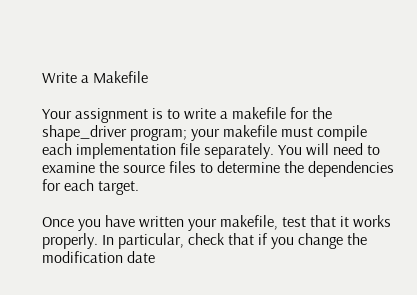Write a Makefile

Your assignment is to write a makefile for the shape_driver program; your makefile must compile each implementation file separately. You will need to examine the source files to determine the dependencies for each target.

Once you have written your makefile, test that it works properly. In particular, check that if you change the modification date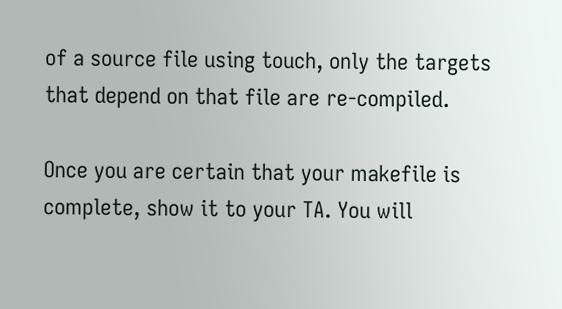of a source file using touch, only the targets that depend on that file are re-compiled.

Once you are certain that your makefile is complete, show it to your TA. You will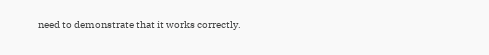need to demonstrate that it works correctly.